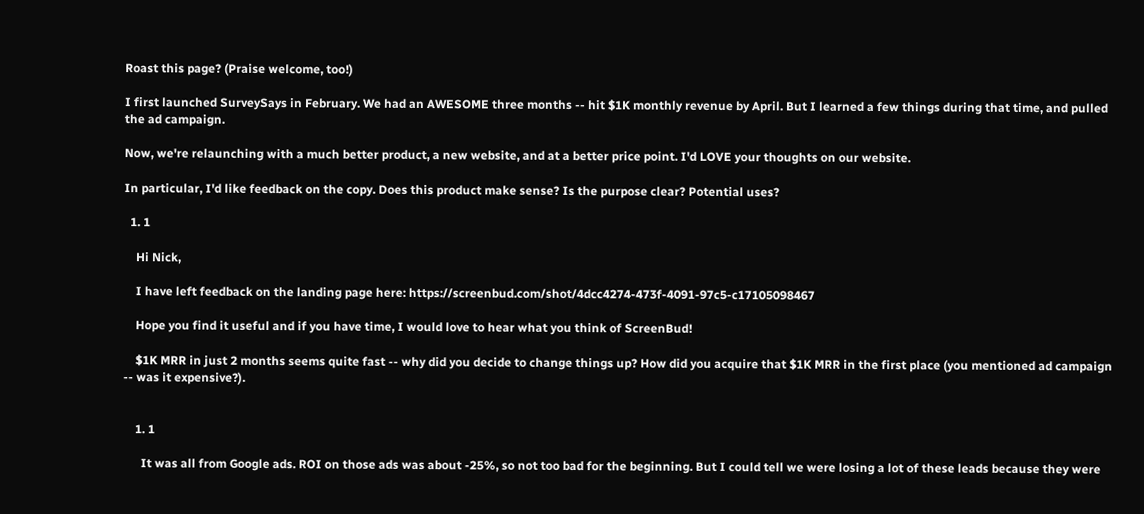Roast this page? (Praise welcome, too!)

I first launched SurveySays in February. We had an AWESOME three months -- hit $1K monthly revenue by April. But I learned a few things during that time, and pulled the ad campaign.

Now, we're relaunching with a much better product, a new website, and at a better price point. I'd LOVE your thoughts on our website.

In particular, I'd like feedback on the copy. Does this product make sense? Is the purpose clear? Potential uses?

  1. 1

    Hi Nick,

    I have left feedback on the landing page here: https://screenbud.com/shot/4dcc4274-473f-4091-97c5-c17105098467

    Hope you find it useful and if you have time, I would love to hear what you think of ScreenBud!

    $1K MRR in just 2 months seems quite fast -- why did you decide to change things up? How did you acquire that $1K MRR in the first place (you mentioned ad campaign -- was it expensive?).


    1. 1

      It was all from Google ads. ROI on those ads was about -25%, so not too bad for the beginning. But I could tell we were losing a lot of these leads because they were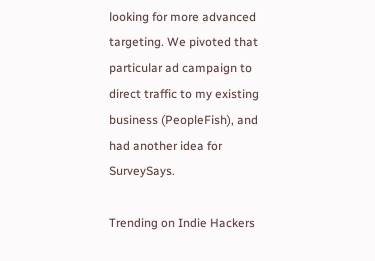looking for more advanced targeting. We pivoted that particular ad campaign to direct traffic to my existing business (PeopleFish), and had another idea for SurveySays.

Trending on Indie Hackers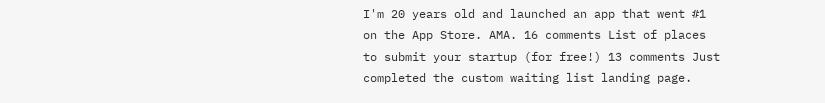I'm 20 years old and launched an app that went #1 on the App Store. AMA. 16 comments List of places to submit your startup (for free!) 13 comments Just completed the custom waiting list landing page.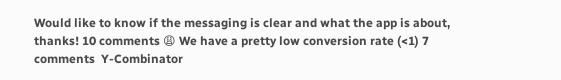Would like to know if the messaging is clear and what the app is about, thanks! 10 comments 😩 We have a pretty low conversion rate (<1) 7 comments  Y-Combinator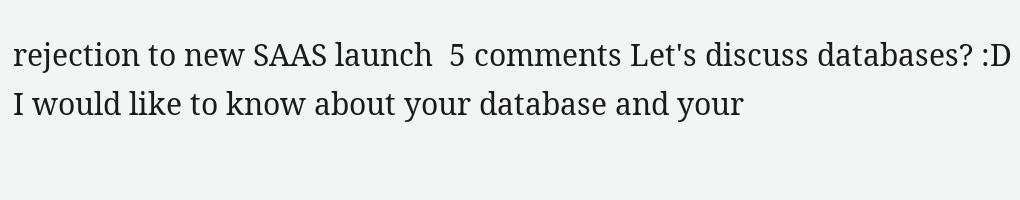rejection to new SAAS launch  5 comments Let's discuss databases? :D I would like to know about your database and your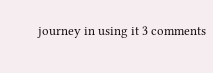journey in using it 3 comments